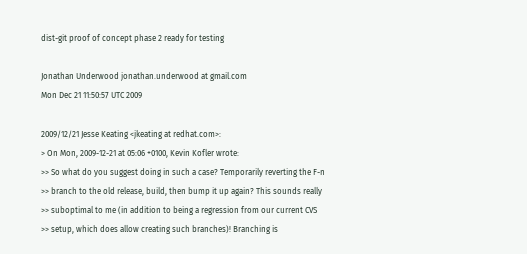dist-git proof of concept phase 2 ready for testing

Jonathan Underwood jonathan.underwood at gmail.com
Mon Dec 21 11:50:57 UTC 2009

2009/12/21 Jesse Keating <jkeating at redhat.com>:
> On Mon, 2009-12-21 at 05:06 +0100, Kevin Kofler wrote:
>> So what do you suggest doing in such a case? Temporarily reverting the F-n
>> branch to the old release, build, then bump it up again? This sounds really
>> suboptimal to me (in addition to being a regression from our current CVS
>> setup, which does allow creating such branches)! Branching is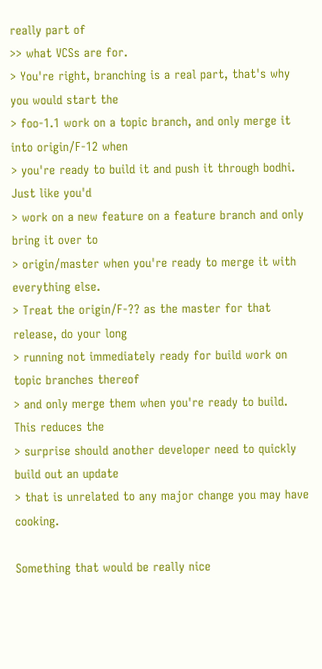really part of
>> what VCSs are for.
> You're right, branching is a real part, that's why you would start the
> foo-1.1 work on a topic branch, and only merge it into origin/F-12 when
> you're ready to build it and push it through bodhi.  Just like you'd
> work on a new feature on a feature branch and only bring it over to
> origin/master when you're ready to merge it with everything else.
> Treat the origin/F-?? as the master for that release, do your long
> running not immediately ready for build work on topic branches thereof
> and only merge them when you're ready to build.  This reduces the
> surprise should another developer need to quickly build out an update
> that is unrelated to any major change you may have cooking.

Something that would be really nice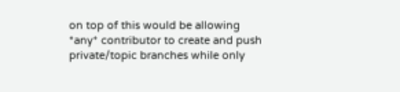on top of this would be allowing
*any* contributor to create and push private/topic branches while only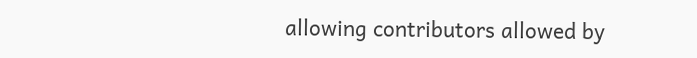allowing contributors allowed by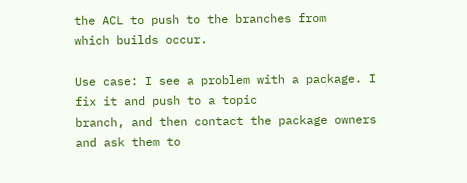the ACL to push to the branches from
which builds occur.

Use case: I see a problem with a package. I fix it and push to a topic
branch, and then contact the package owners and ask them to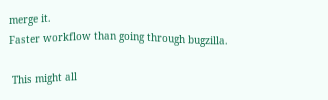merge it.
Faster workflow than going through bugzilla.

 This might all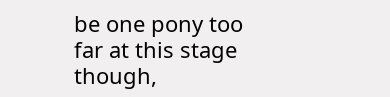be one pony too far at this stage though,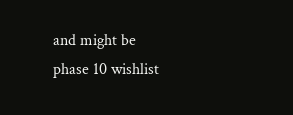and might be
phase 10 wishlist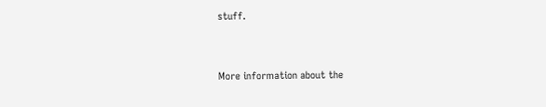stuff.


More information about the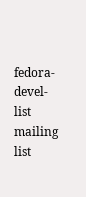fedora-devel-list mailing list